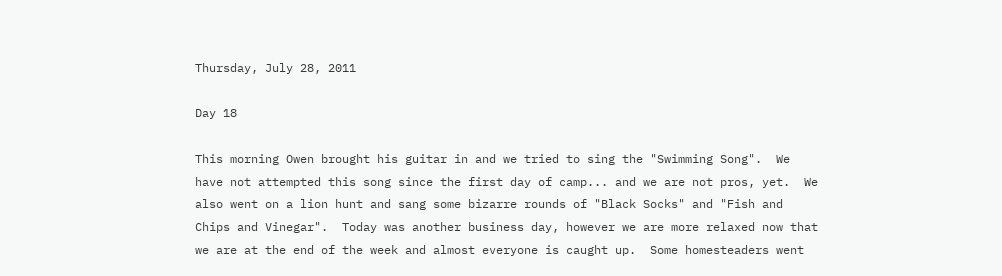Thursday, July 28, 2011

Day 18

This morning Owen brought his guitar in and we tried to sing the "Swimming Song".  We have not attempted this song since the first day of camp... and we are not pros, yet.  We also went on a lion hunt and sang some bizarre rounds of "Black Socks" and "Fish and Chips and Vinegar".  Today was another business day, however we are more relaxed now that we are at the end of the week and almost everyone is caught up.  Some homesteaders went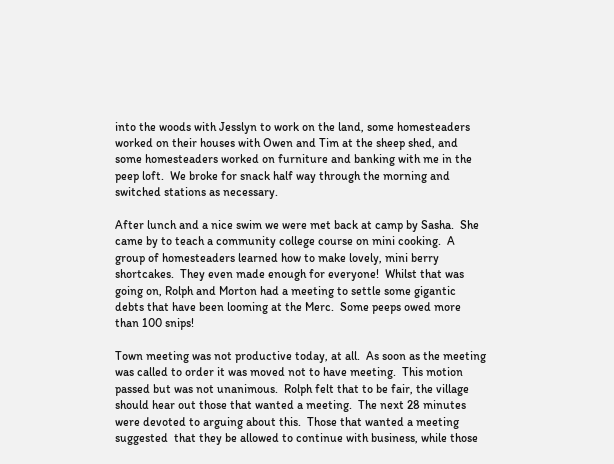into the woods with Jesslyn to work on the land, some homesteaders worked on their houses with Owen and Tim at the sheep shed, and some homesteaders worked on furniture and banking with me in the peep loft.  We broke for snack half way through the morning and switched stations as necessary.

After lunch and a nice swim we were met back at camp by Sasha.  She came by to teach a community college course on mini cooking.  A group of homesteaders learned how to make lovely, mini berry shortcakes.  They even made enough for everyone!  Whilst that was going on, Rolph and Morton had a meeting to settle some gigantic debts that have been looming at the Merc.  Some peeps owed more than 100 snips!

Town meeting was not productive today, at all.  As soon as the meeting was called to order it was moved not to have meeting.  This motion passed but was not unanimous.  Rolph felt that to be fair, the village should hear out those that wanted a meeting.  The next 28 minutes were devoted to arguing about this.  Those that wanted a meeting suggested  that they be allowed to continue with business, while those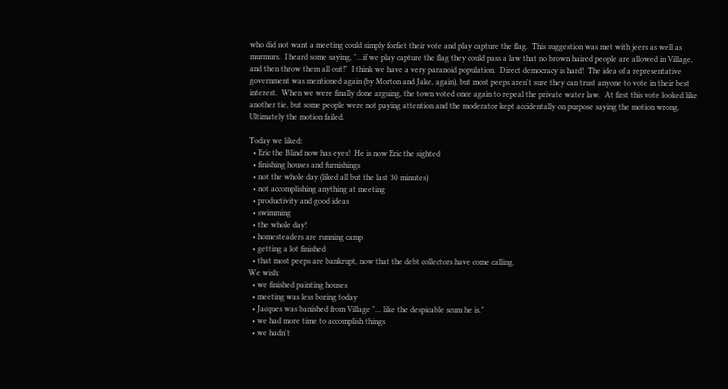who did not want a meeting could simply forfiet their vote and play capture the flag.  This suggestion was met with jeers as well as murmurs.  I heard some saying, "...if we play capture the flag they could pass a law that no brown haired people are allowed in Village, and then throw them all out!"  I think we have a very paranoid population.  Direct democracy is hard!  The idea of a representative government was mentioned again (by Morton and Jake, again), but most peeps aren't sure they can trust anyone to vote in their best interest.  When we were finally done arguing, the town voted once again to repeal the private water law.  At first this vote looked like another tie, but some people were not paying attention and the moderator kept accidentally on purpose saying the motion wrong.  Ultimately the motion failed.

Today we liked:
  • Eric the Blind now has eyes!  He is now Eric the sighted
  • finishing houses and furnishings
  • not the whole day (liked all but the last 30 minutes)
  • not accomplishing anything at meeting
  • productivity and good ideas
  • swimming
  • the whole day!
  • homesteaders are running camp
  • getting a lot finished
  • that most peeps are bankrupt, now that the debt collectors have come calling.
We wish:
  • we finished painting houses
  • meeting was less boring today
  • Jacques was banished from Village "... like the despicable scum he is."
  • we had more time to accomplish things
  • we hadn't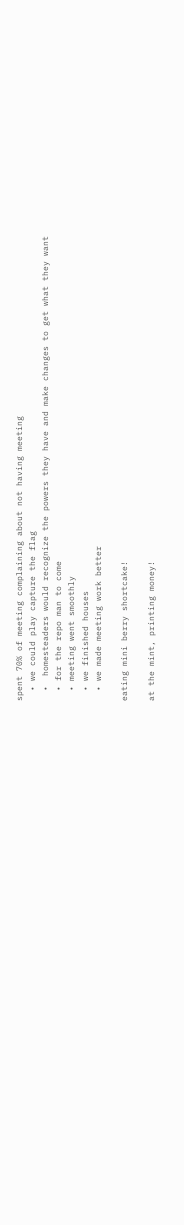spent 70% of meeting complaining about not having meeting
  • we could play capture the flag
  •  homesteaders would recognize the powers they have and make changes to get what they want
  • for the repo man to come
  • meeting went smoothly
  • we finished houses
  • we made meeting work better

eating mini berry shortcake!

at the mint, printing money!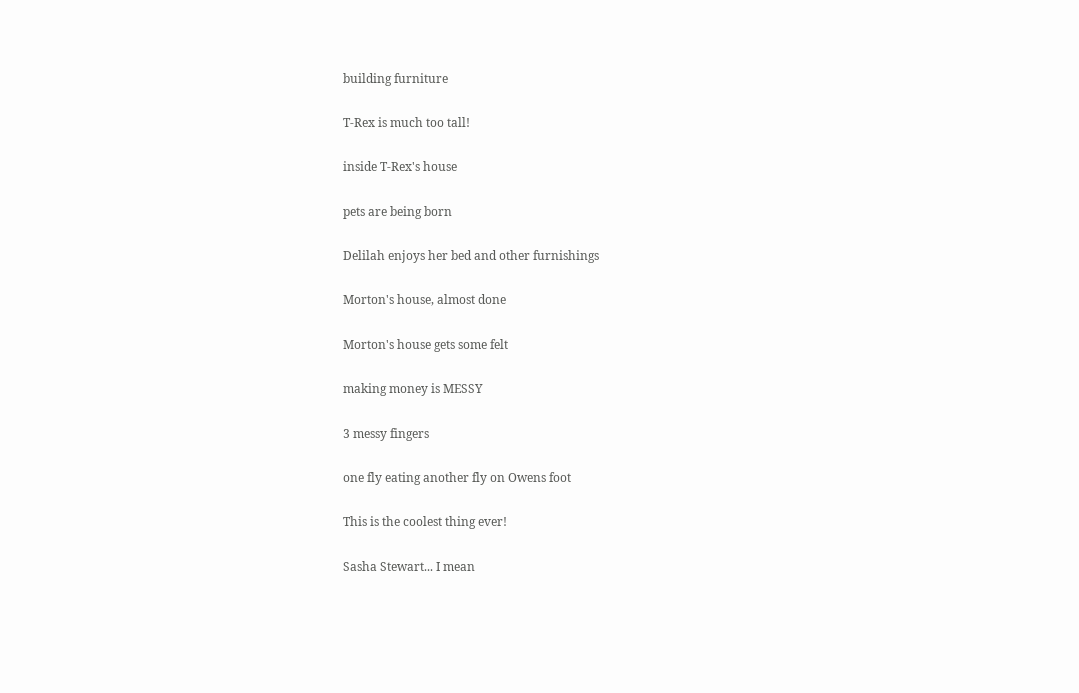building furniture

T-Rex is much too tall!

inside T-Rex's house

pets are being born

Delilah enjoys her bed and other furnishings

Morton's house, almost done

Morton's house gets some felt

making money is MESSY

3 messy fingers

one fly eating another fly on Owens foot

This is the coolest thing ever!

Sasha Stewart... I mean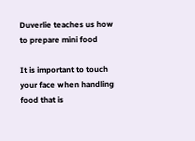Duverlie teaches us how to prepare mini food

It is important to touch your face when handling food that is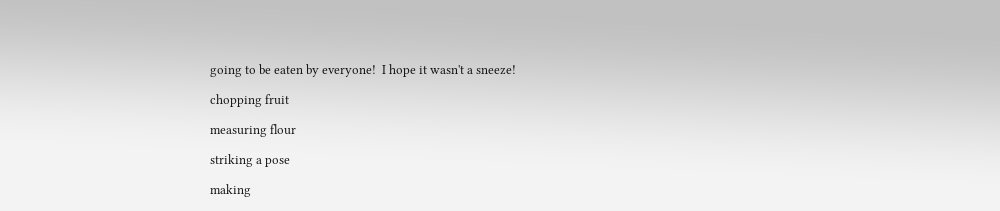going to be eaten by everyone!  I hope it wasn't a sneeze!

chopping fruit

measuring flour

striking a pose

making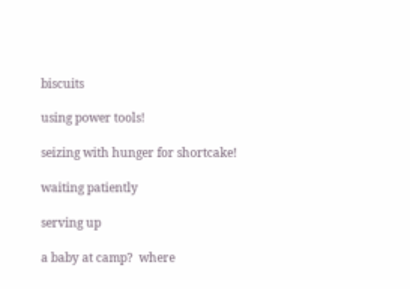biscuits

using power tools!

seizing with hunger for shortcake!

waiting patiently

serving up

a baby at camp?  where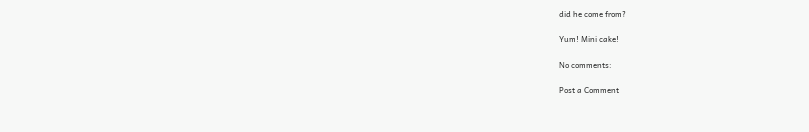did he come from?

Yum! Mini cake!

No comments:

Post a Comment